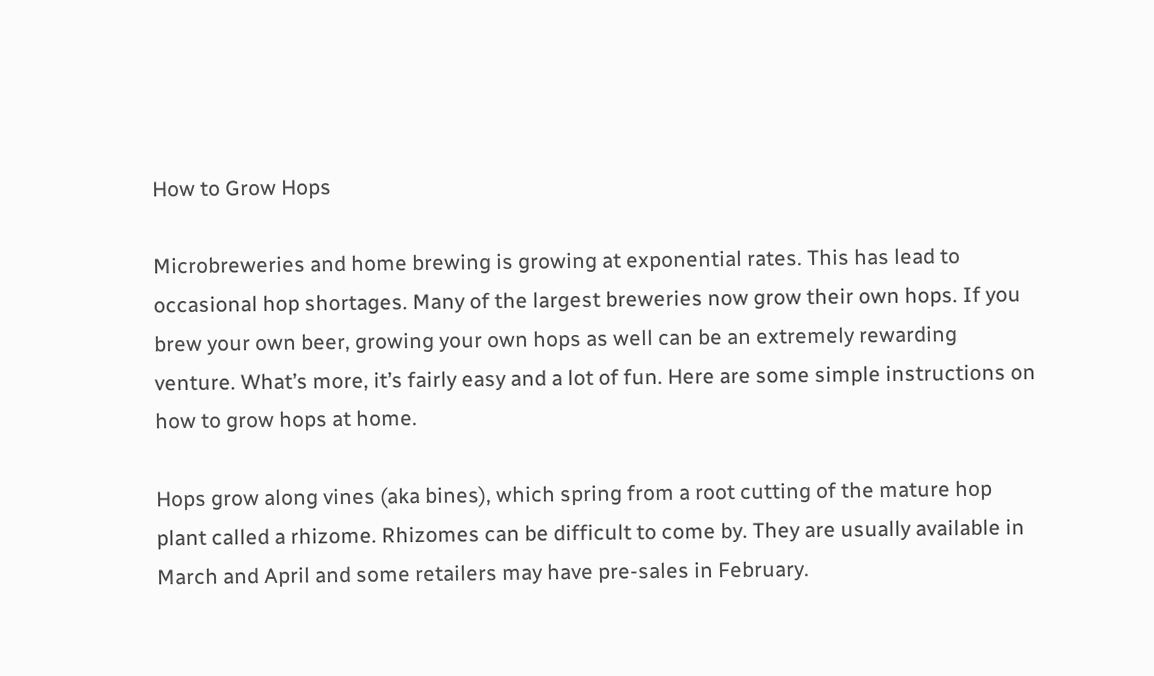How to Grow Hops

Microbreweries and home brewing is growing at exponential rates. This has lead to occasional hop shortages. Many of the largest breweries now grow their own hops. If you brew your own beer, growing your own hops as well can be an extremely rewarding venture. What’s more, it’s fairly easy and a lot of fun. Here are some simple instructions on how to grow hops at home.

Hops grow along vines (aka bines), which spring from a root cutting of the mature hop plant called a rhizome. Rhizomes can be difficult to come by. They are usually available in March and April and some retailers may have pre-sales in February.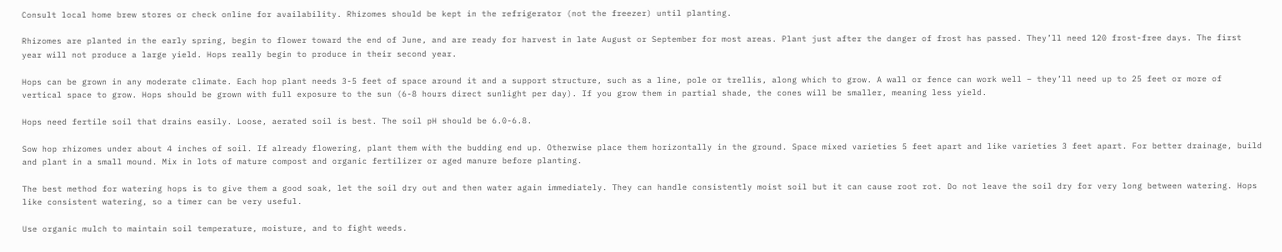Consult local home brew stores or check online for availability. Rhizomes should be kept in the refrigerator (not the freezer) until planting.

Rhizomes are planted in the early spring, begin to flower toward the end of June, and are ready for harvest in late August or September for most areas. Plant just after the danger of frost has passed. They’ll need 120 frost-free days. The first year will not produce a large yield. Hops really begin to produce in their second year.

Hops can be grown in any moderate climate. Each hop plant needs 3-5 feet of space around it and a support structure, such as a line, pole or trellis, along which to grow. A wall or fence can work well – they’ll need up to 25 feet or more of vertical space to grow. Hops should be grown with full exposure to the sun (6-8 hours direct sunlight per day). If you grow them in partial shade, the cones will be smaller, meaning less yield.

Hops need fertile soil that drains easily. Loose, aerated soil is best. The soil pH should be 6.0-6.8.

Sow hop rhizomes under about 4 inches of soil. If already flowering, plant them with the budding end up. Otherwise place them horizontally in the ground. Space mixed varieties 5 feet apart and like varieties 3 feet apart. For better drainage, build and plant in a small mound. Mix in lots of mature compost and organic fertilizer or aged manure before planting.

The best method for watering hops is to give them a good soak, let the soil dry out and then water again immediately. They can handle consistently moist soil but it can cause root rot. Do not leave the soil dry for very long between watering. Hops like consistent watering, so a timer can be very useful.

Use organic mulch to maintain soil temperature, moisture, and to fight weeds.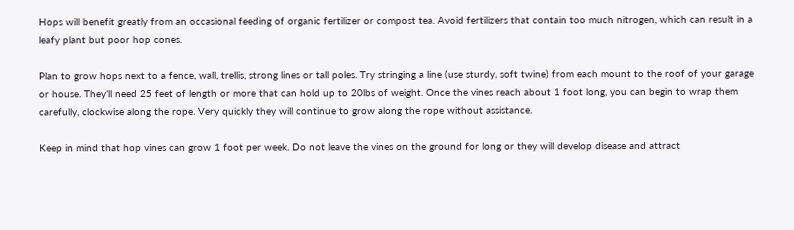Hops will benefit greatly from an occasional feeding of organic fertilizer or compost tea. Avoid fertilizers that contain too much nitrogen, which can result in a leafy plant but poor hop cones.

Plan to grow hops next to a fence, wall, trellis, strong lines or tall poles. Try stringing a line (use sturdy, soft twine) from each mount to the roof of your garage or house. They’ll need 25 feet of length or more that can hold up to 20lbs of weight. Once the vines reach about 1 foot long, you can begin to wrap them carefully, clockwise along the rope. Very quickly they will continue to grow along the rope without assistance.

Keep in mind that hop vines can grow 1 foot per week. Do not leave the vines on the ground for long or they will develop disease and attract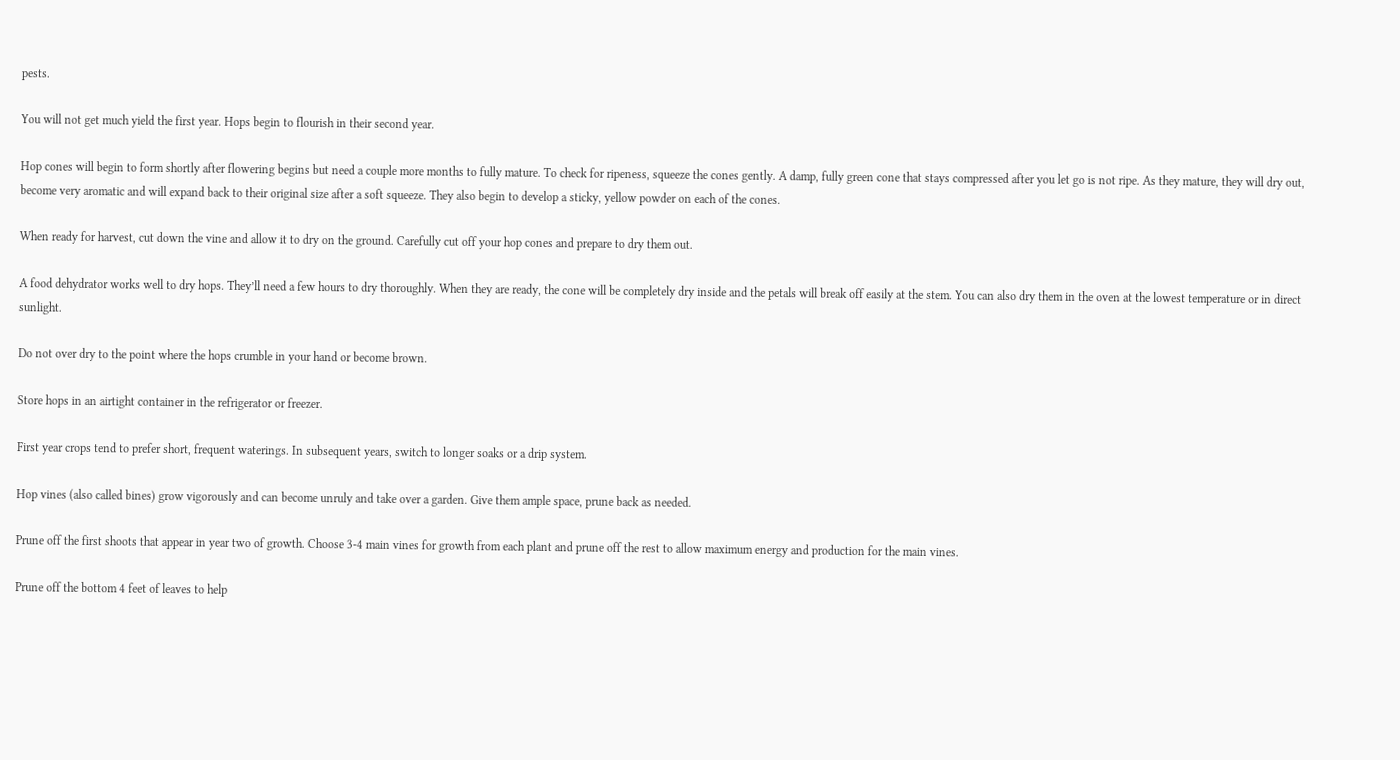pests.

You will not get much yield the first year. Hops begin to flourish in their second year.

Hop cones will begin to form shortly after flowering begins but need a couple more months to fully mature. To check for ripeness, squeeze the cones gently. A damp, fully green cone that stays compressed after you let go is not ripe. As they mature, they will dry out, become very aromatic and will expand back to their original size after a soft squeeze. They also begin to develop a sticky, yellow powder on each of the cones.

When ready for harvest, cut down the vine and allow it to dry on the ground. Carefully cut off your hop cones and prepare to dry them out.

A food dehydrator works well to dry hops. They’ll need a few hours to dry thoroughly. When they are ready, the cone will be completely dry inside and the petals will break off easily at the stem. You can also dry them in the oven at the lowest temperature or in direct sunlight.

Do not over dry to the point where the hops crumble in your hand or become brown.

Store hops in an airtight container in the refrigerator or freezer.

First year crops tend to prefer short, frequent waterings. In subsequent years, switch to longer soaks or a drip system.

Hop vines (also called bines) grow vigorously and can become unruly and take over a garden. Give them ample space, prune back as needed.

Prune off the first shoots that appear in year two of growth. Choose 3-4 main vines for growth from each plant and prune off the rest to allow maximum energy and production for the main vines.

Prune off the bottom 4 feet of leaves to help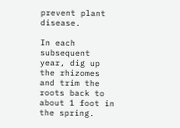prevent plant disease.

In each subsequent year, dig up the rhizomes and trim the roots back to about 1 foot in the spring.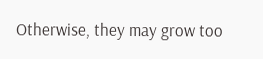Otherwise, they may grow too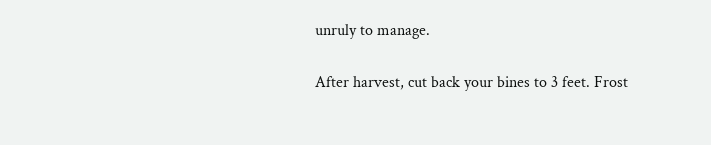unruly to manage.

After harvest, cut back your bines to 3 feet. Frost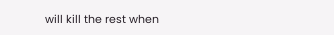will kill the rest when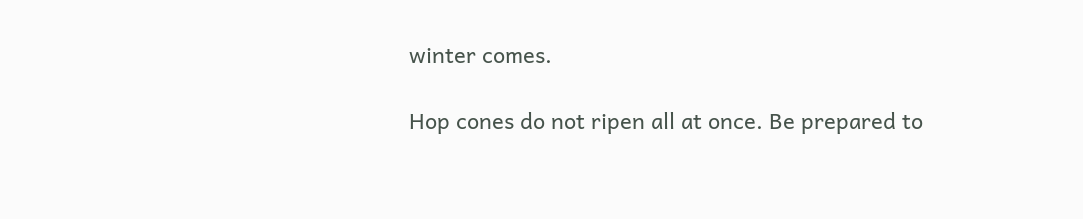winter comes.

Hop cones do not ripen all at once. Be prepared to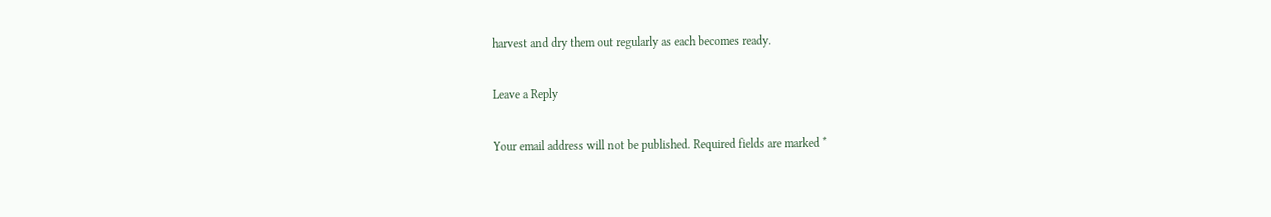harvest and dry them out regularly as each becomes ready.

Leave a Reply

Your email address will not be published. Required fields are marked *